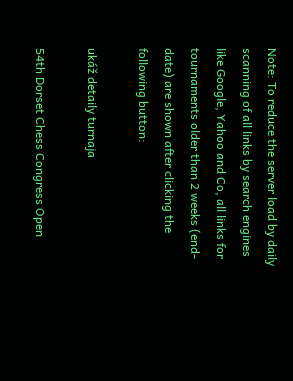Note: To reduce the server load by daily scanning of all links by search engines like Google, Yahoo and Co, all links for tournaments older than 2 weeks (end-date) are shown after clicking the following button:

ukáž detaily turnaja

54th Dorset Chess Congress Open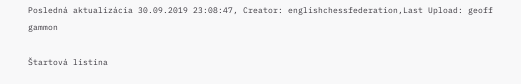Posledná aktualizácia 30.09.2019 23:08:47, Creator: englishchessfederation,Last Upload: geoff gammon

Štartová listina